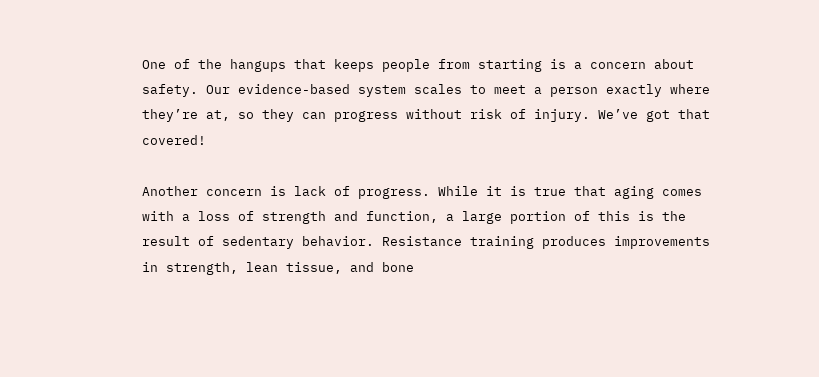One of the hangups that keeps people from starting is a concern about safety. Our evidence-based system scales to meet a person exactly where they’re at, so they can progress without risk of injury. We’ve got that covered!

Another concern is lack of progress. While it is true that aging comes with a loss of strength and function, a large portion of this is the result of sedentary behavior. Resistance training produces improvements in strength, lean tissue, and bone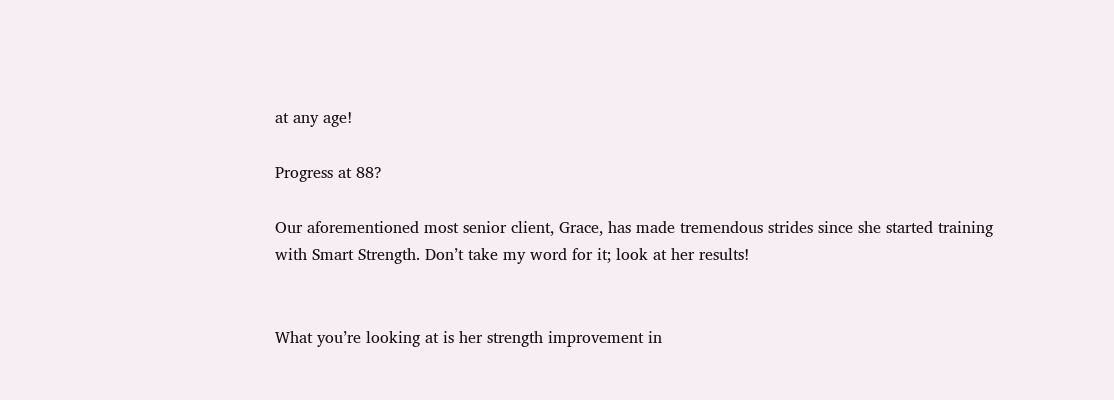at any age!

Progress at 88?

Our aforementioned most senior client, Grace, has made tremendous strides since she started training with Smart Strength. Don’t take my word for it; look at her results!


What you’re looking at is her strength improvement in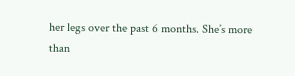her legs over the past 6 months. She’s more than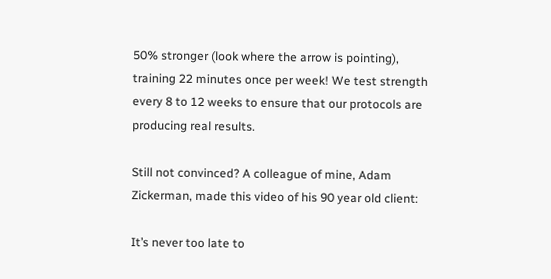50% stronger (look where the arrow is pointing), training 22 minutes once per week! We test strength every 8 to 12 weeks to ensure that our protocols are producing real results.

Still not convinced? A colleague of mine, Adam Zickerman, made this video of his 90 year old client:

It’s never too late to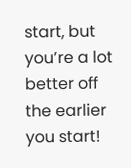start, but you’re a lot better off the earlier you start!